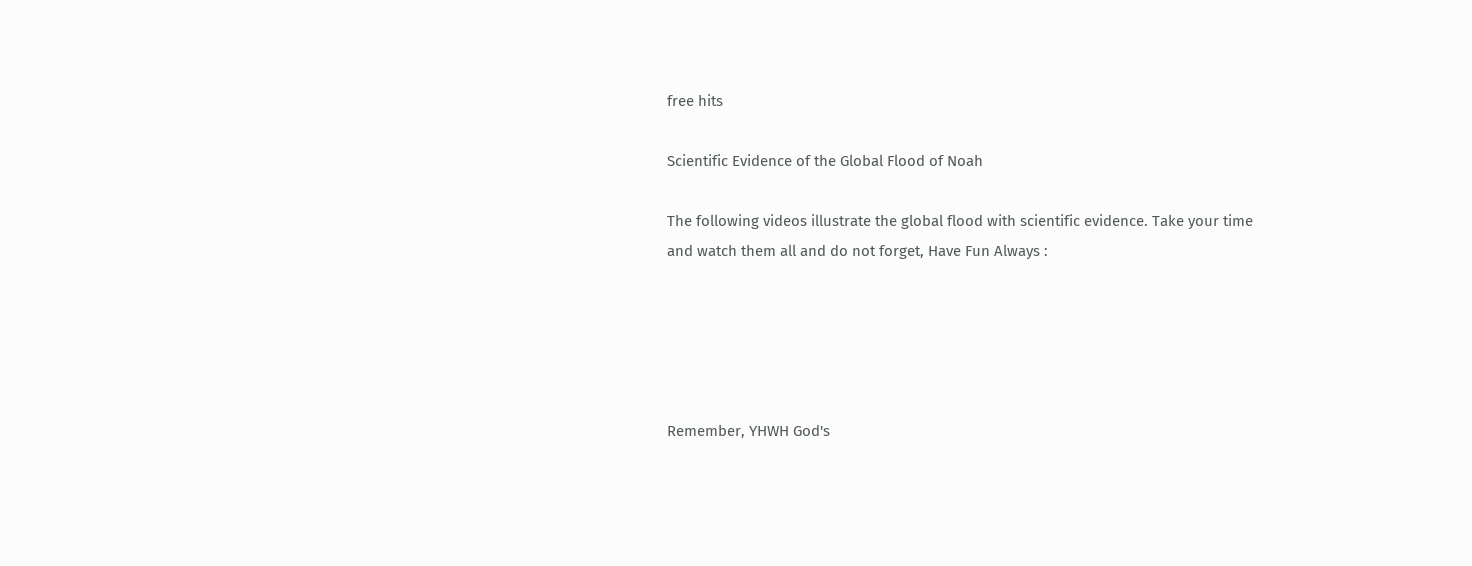free hits

Scientific Evidence of the Global Flood of Noah

The following videos illustrate the global flood with scientific evidence. Take your time and watch them all and do not forget, Have Fun Always :





Remember, YHWH God's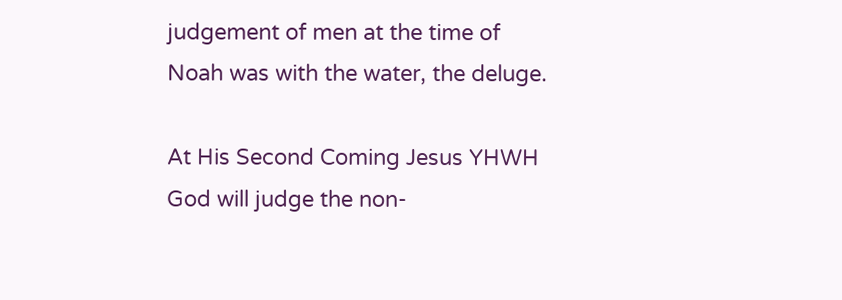judgement of men at the time of Noah was with the water, the deluge.

At His Second Coming Jesus YHWH God will judge the non-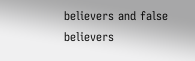believers and false believers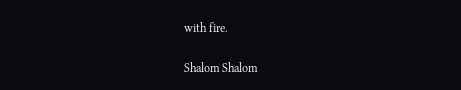with fire.

Shalom Shalom